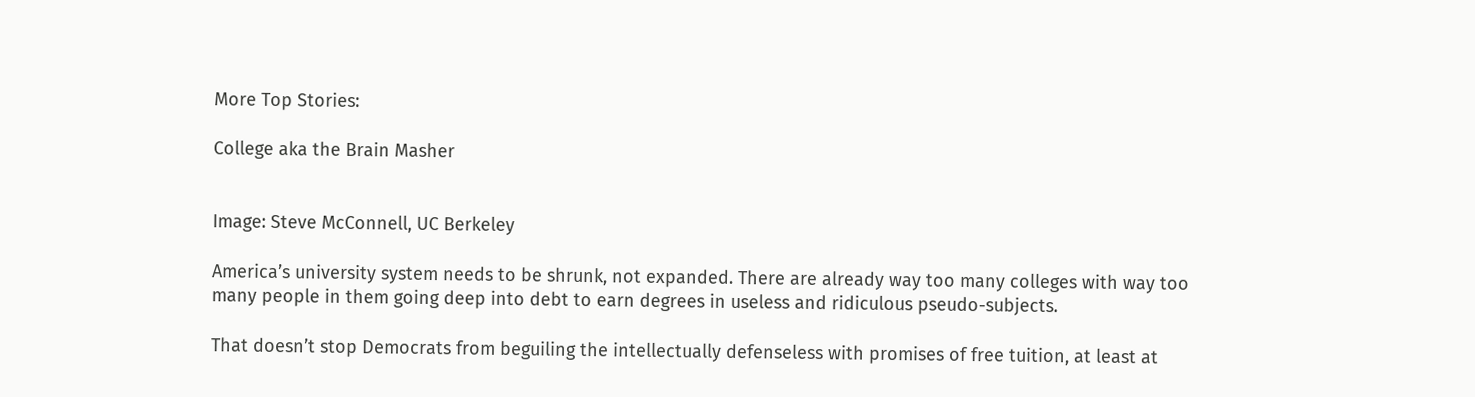More Top Stories:

College aka the Brain Masher


Image: Steve McConnell, UC Berkeley

America’s university system needs to be shrunk, not expanded. There are already way too many colleges with way too many people in them going deep into debt to earn degrees in useless and ridiculous pseudo-subjects.

That doesn’t stop Democrats from beguiling the intellectually defenseless with promises of free tuition, at least at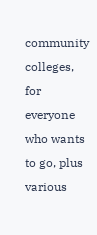community colleges, for everyone who wants to go, plus various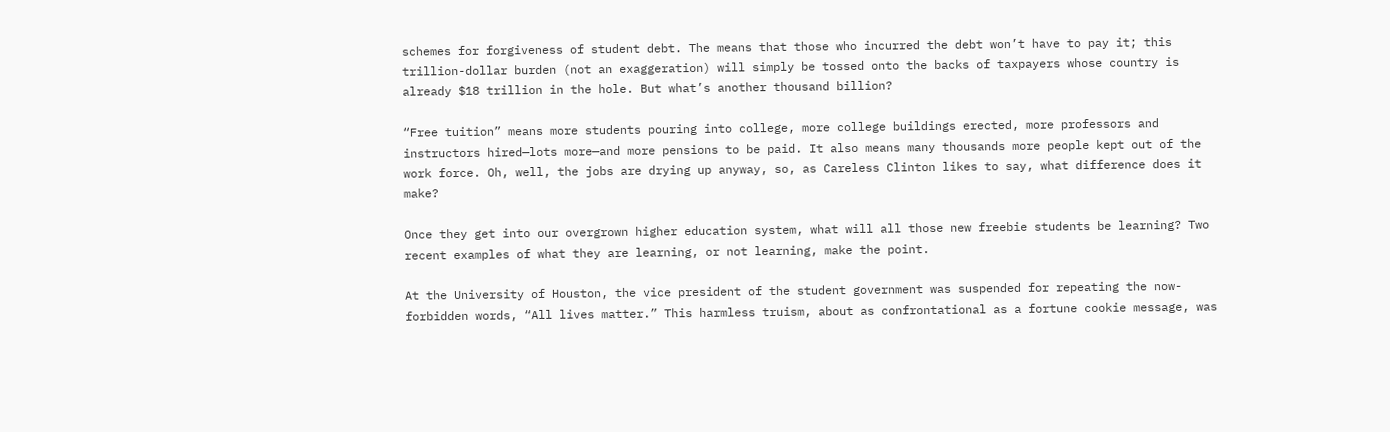schemes for forgiveness of student debt. The means that those who incurred the debt won’t have to pay it; this trillion-dollar burden (not an exaggeration) will simply be tossed onto the backs of taxpayers whose country is already $18 trillion in the hole. But what’s another thousand billion?

“Free tuition” means more students pouring into college, more college buildings erected, more professors and instructors hired—lots more—and more pensions to be paid. It also means many thousands more people kept out of the work force. Oh, well, the jobs are drying up anyway, so, as Careless Clinton likes to say, what difference does it make?

Once they get into our overgrown higher education system, what will all those new freebie students be learning? Two recent examples of what they are learning, or not learning, make the point.

At the University of Houston, the vice president of the student government was suspended for repeating the now-forbidden words, “All lives matter.” This harmless truism, about as confrontational as a fortune cookie message, was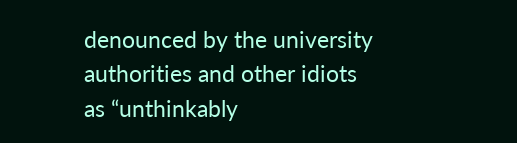denounced by the university authorities and other idiots as “unthinkably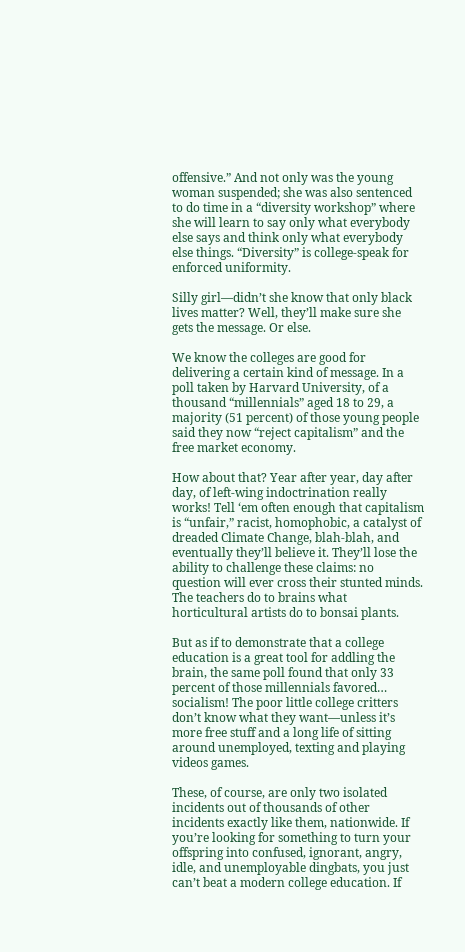offensive.” And not only was the young woman suspended; she was also sentenced to do time in a “diversity workshop” where she will learn to say only what everybody else says and think only what everybody else things. “Diversity” is college-speak for enforced uniformity.

Silly girl—didn’t she know that only black lives matter? Well, they’ll make sure she gets the message. Or else.

We know the colleges are good for delivering a certain kind of message. In a poll taken by Harvard University, of a thousand “millennials” aged 18 to 29, a majority (51 percent) of those young people said they now “reject capitalism” and the free market economy.

How about that? Year after year, day after day, of left-wing indoctrination really works! Tell ‘em often enough that capitalism is “unfair,” racist, homophobic, a catalyst of dreaded Climate Change, blah-blah, and eventually they’ll believe it. They’ll lose the ability to challenge these claims: no question will ever cross their stunted minds. The teachers do to brains what horticultural artists do to bonsai plants.

But as if to demonstrate that a college education is a great tool for addling the brain, the same poll found that only 33 percent of those millennials favored… socialism! The poor little college critters don’t know what they want—unless it’s more free stuff and a long life of sitting around unemployed, texting and playing videos games.

These, of course, are only two isolated incidents out of thousands of other incidents exactly like them, nationwide. If you’re looking for something to turn your offspring into confused, ignorant, angry, idle, and unemployable dingbats, you just can’t beat a modern college education. If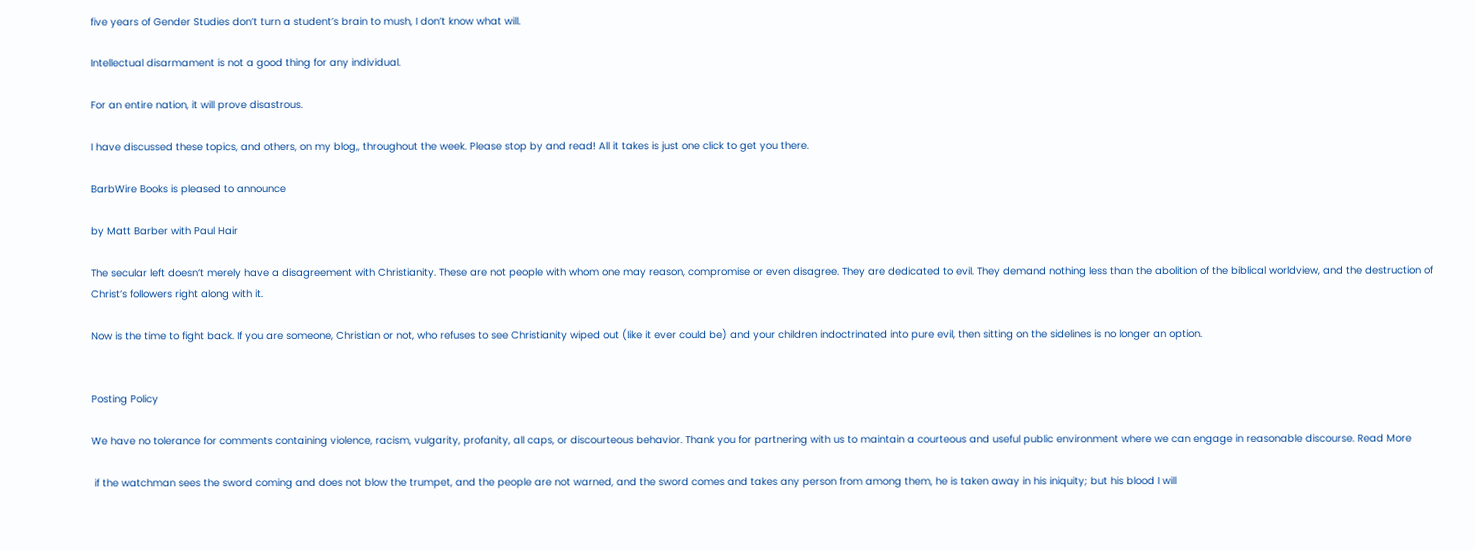five years of Gender Studies don’t turn a student’s brain to mush, I don’t know what will.

Intellectual disarmament is not a good thing for any individual.

For an entire nation, it will prove disastrous.

I have discussed these topics, and others, on my blog,, throughout the week. Please stop by and read! All it takes is just one click to get you there.

BarbWire Books is pleased to announce

by Matt Barber with Paul Hair

The secular left doesn’t merely have a disagreement with Christianity. These are not people with whom one may reason, compromise or even disagree. They are dedicated to evil. They demand nothing less than the abolition of the biblical worldview, and the destruction of Christ’s followers right along with it.

Now is the time to fight back. If you are someone, Christian or not, who refuses to see Christianity wiped out (like it ever could be) and your children indoctrinated into pure evil, then sitting on the sidelines is no longer an option.


Posting Policy

We have no tolerance for comments containing violence, racism, vulgarity, profanity, all caps, or discourteous behavior. Thank you for partnering with us to maintain a courteous and useful public environment where we can engage in reasonable discourse. Read More

 if the watchman sees the sword coming and does not blow the trumpet, and the people are not warned, and the sword comes and takes any person from among them, he is taken away in his iniquity; but his blood I will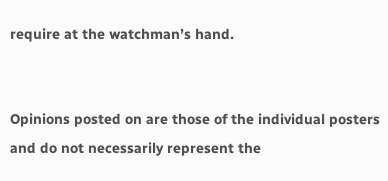require at the watchman’s hand.


Opinions posted on are those of the individual posters and do not necessarily represent the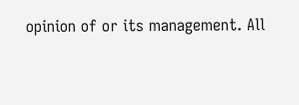opinion of or its management. All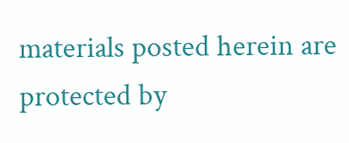materials posted herein are protected by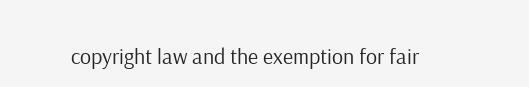copyright law and the exemption for fair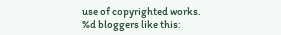use of copyrighted works.
%d bloggers like this: